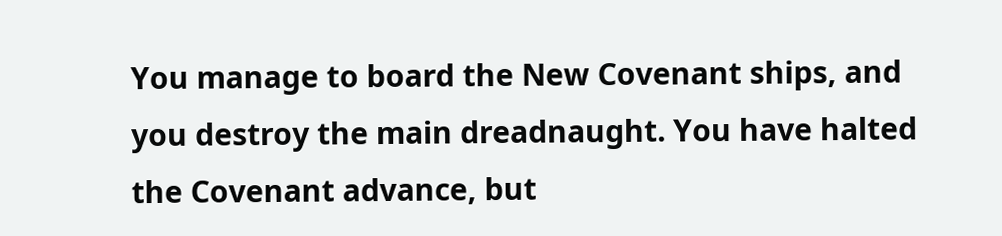You manage to board the New Covenant ships, and you destroy the main dreadnaught. You have halted the Covenant advance, but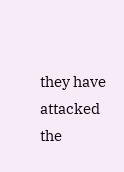they have attacked the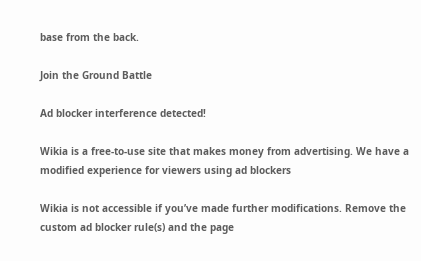base from the back.

Join the Ground Battle

Ad blocker interference detected!

Wikia is a free-to-use site that makes money from advertising. We have a modified experience for viewers using ad blockers

Wikia is not accessible if you’ve made further modifications. Remove the custom ad blocker rule(s) and the page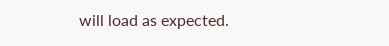will load as expected.